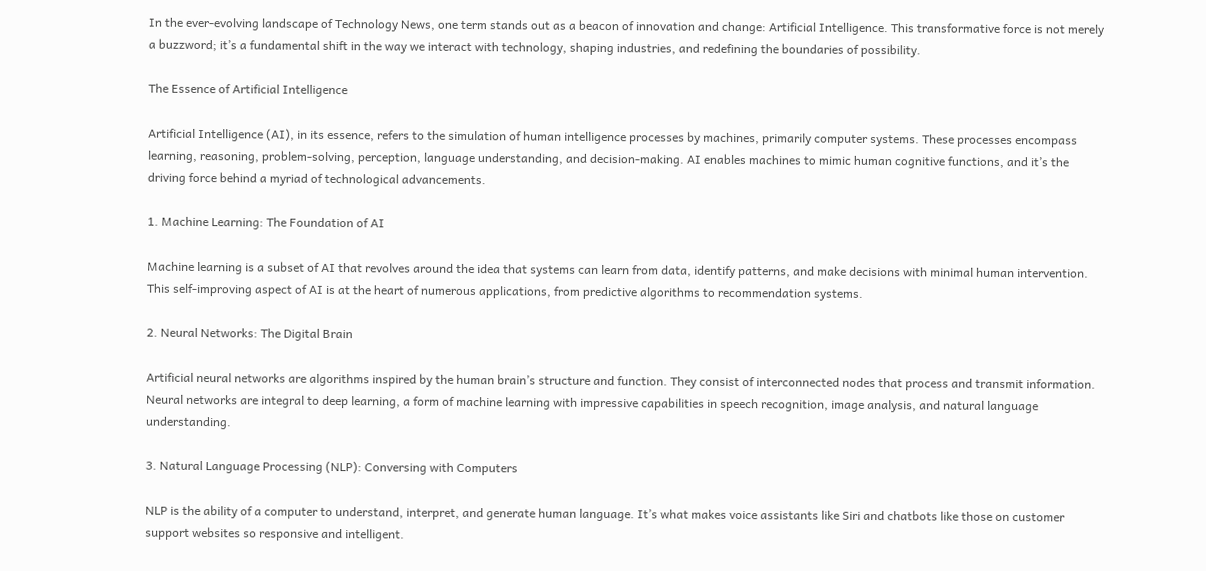In the ever-evolving landscape of Technology News, one term stands out as a beacon of innovation and change: Artificial Intelligence. This transformative force is not merely a buzzword; it’s a fundamental shift in the way we interact with technology, shaping industries, and redefining the boundaries of possibility.

The Essence of Artificial Intelligence

Artificial Intelligence (AI), in its essence, refers to the simulation of human intelligence processes by machines, primarily computer systems. These processes encompass learning, reasoning, problem-solving, perception, language understanding, and decision-making. AI enables machines to mimic human cognitive functions, and it’s the driving force behind a myriad of technological advancements.

1. Machine Learning: The Foundation of AI

Machine learning is a subset of AI that revolves around the idea that systems can learn from data, identify patterns, and make decisions with minimal human intervention. This self-improving aspect of AI is at the heart of numerous applications, from predictive algorithms to recommendation systems.

2. Neural Networks: The Digital Brain

Artificial neural networks are algorithms inspired by the human brain’s structure and function. They consist of interconnected nodes that process and transmit information. Neural networks are integral to deep learning, a form of machine learning with impressive capabilities in speech recognition, image analysis, and natural language understanding.

3. Natural Language Processing (NLP): Conversing with Computers

NLP is the ability of a computer to understand, interpret, and generate human language. It’s what makes voice assistants like Siri and chatbots like those on customer support websites so responsive and intelligent.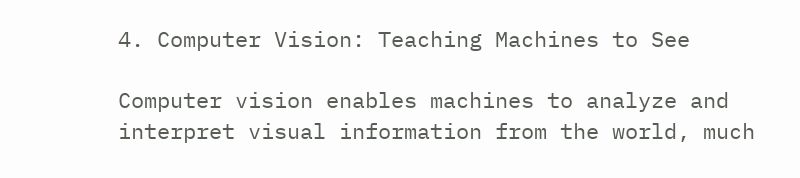4. Computer Vision: Teaching Machines to See

Computer vision enables machines to analyze and interpret visual information from the world, much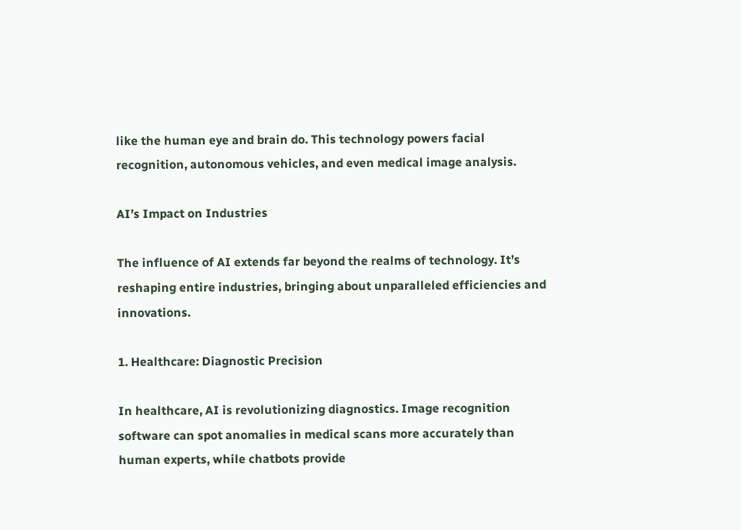like the human eye and brain do. This technology powers facial recognition, autonomous vehicles, and even medical image analysis.

AI’s Impact on Industries

The influence of AI extends far beyond the realms of technology. It’s reshaping entire industries, bringing about unparalleled efficiencies and innovations.

1. Healthcare: Diagnostic Precision

In healthcare, AI is revolutionizing diagnostics. Image recognition software can spot anomalies in medical scans more accurately than human experts, while chatbots provide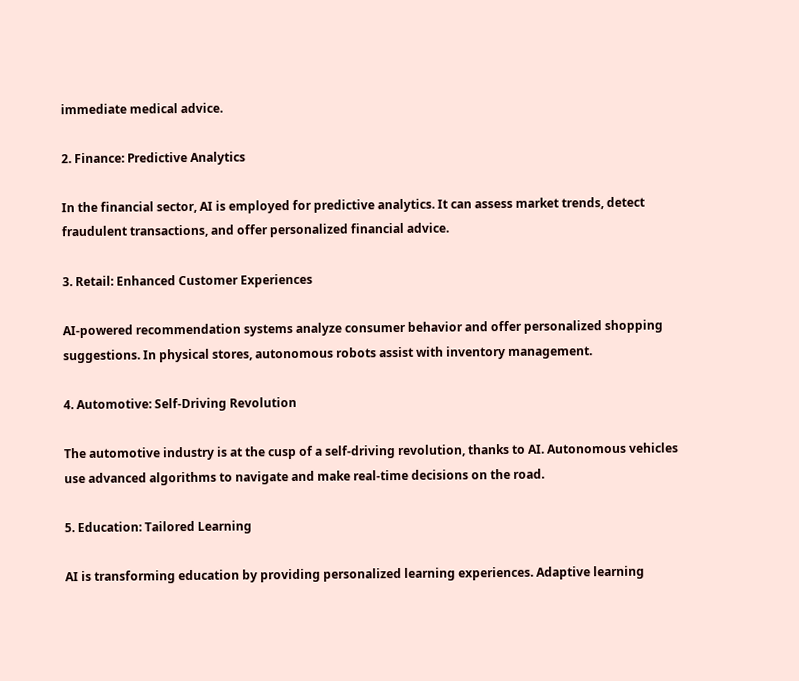immediate medical advice.

2. Finance: Predictive Analytics

In the financial sector, AI is employed for predictive analytics. It can assess market trends, detect fraudulent transactions, and offer personalized financial advice.

3. Retail: Enhanced Customer Experiences

AI-powered recommendation systems analyze consumer behavior and offer personalized shopping suggestions. In physical stores, autonomous robots assist with inventory management.

4. Automotive: Self-Driving Revolution

The automotive industry is at the cusp of a self-driving revolution, thanks to AI. Autonomous vehicles use advanced algorithms to navigate and make real-time decisions on the road.

5. Education: Tailored Learning

AI is transforming education by providing personalized learning experiences. Adaptive learning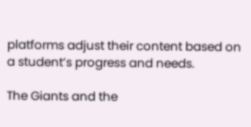platforms adjust their content based on a student’s progress and needs.

The Giants and the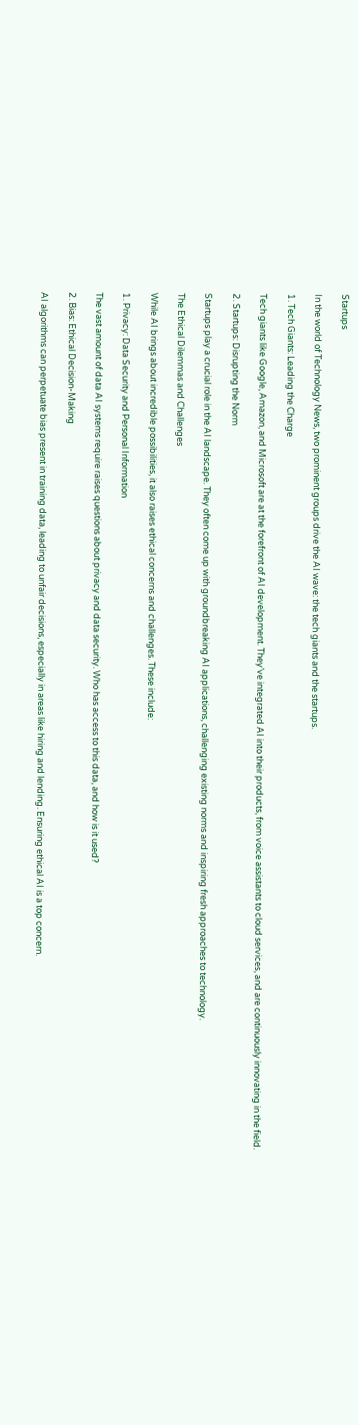Startups

In the world of Technology News, two prominent groups drive the AI wave: the tech giants and the startups.

1. Tech Giants: Leading the Charge

Tech giants like Google, Amazon, and Microsoft are at the forefront of AI development. They’ve integrated AI into their products, from voice assistants to cloud services, and are continuously innovating in the field.

2. Startups: Disrupting the Norm

Startups play a crucial role in the AI landscape. They often come up with groundbreaking AI applications, challenging existing norms and inspiring fresh approaches to technology.

The Ethical Dilemmas and Challenges

While AI brings about incredible possibilities, it also raises ethical concerns and challenges. These include:

1. Privacy: Data Security and Personal Information

The vast amount of data AI systems require raises questions about privacy and data security. Who has access to this data, and how is it used?

2. Bias: Ethical Decision-Making

AI algorithms can perpetuate bias present in training data, leading to unfair decisions, especially in areas like hiring and lending. Ensuring ethical AI is a top concern.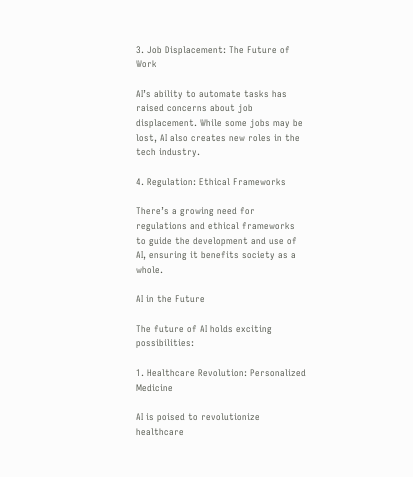3. Job Displacement: The Future of Work

AI’s ability to automate tasks has raised concerns about job displacement. While some jobs may be lost, AI also creates new roles in the tech industry.

4. Regulation: Ethical Frameworks

There’s a growing need for regulations and ethical frameworks to guide the development and use of AI, ensuring it benefits society as a whole.

AI in the Future

The future of AI holds exciting possibilities:

1. Healthcare Revolution: Personalized Medicine

AI is poised to revolutionize healthcare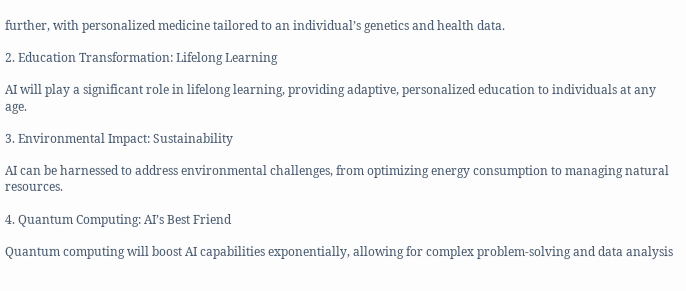further, with personalized medicine tailored to an individual’s genetics and health data.

2. Education Transformation: Lifelong Learning

AI will play a significant role in lifelong learning, providing adaptive, personalized education to individuals at any age.

3. Environmental Impact: Sustainability

AI can be harnessed to address environmental challenges, from optimizing energy consumption to managing natural resources.

4. Quantum Computing: AI’s Best Friend

Quantum computing will boost AI capabilities exponentially, allowing for complex problem-solving and data analysis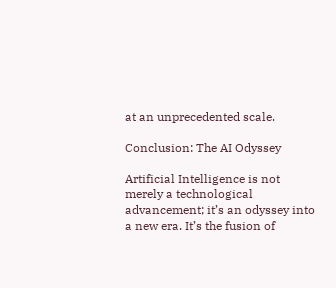at an unprecedented scale.

Conclusion: The AI Odyssey

Artificial Intelligence is not merely a technological advancement; it’s an odyssey into a new era. It’s the fusion of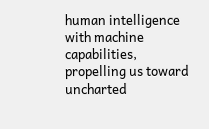human intelligence with machine capabilities, propelling us toward uncharted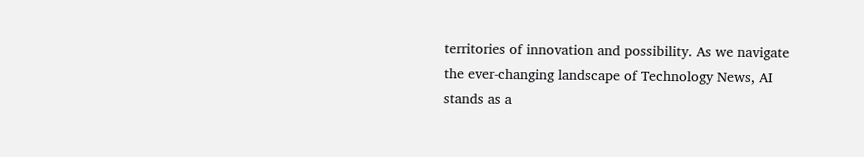territories of innovation and possibility. As we navigate the ever-changing landscape of Technology News, AI stands as a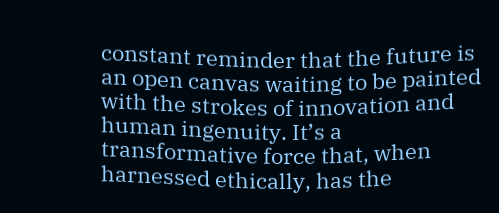constant reminder that the future is an open canvas waiting to be painted with the strokes of innovation and human ingenuity. It’s a transformative force that, when harnessed ethically, has the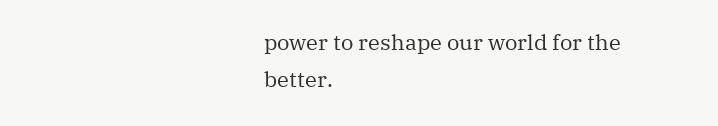power to reshape our world for the better.